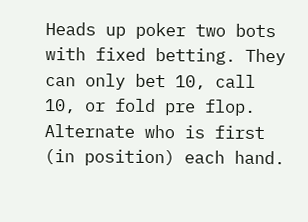Heads up poker two bots with fixed betting. They can only bet 10, call 10, or fold pre flop. Alternate who is first (in position) each hand.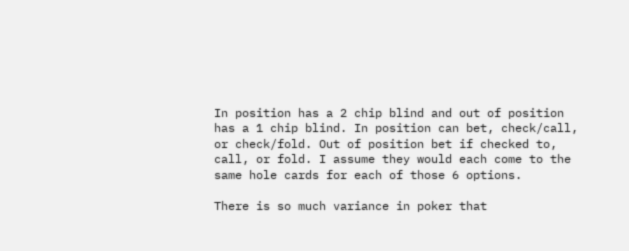In position has a 2 chip blind and out of position has a 1 chip blind. In position can bet, check/call, or check/fold. Out of position bet if checked to, call, or fold. I assume they would each come to the same hole cards for each of those 6 options.

There is so much variance in poker that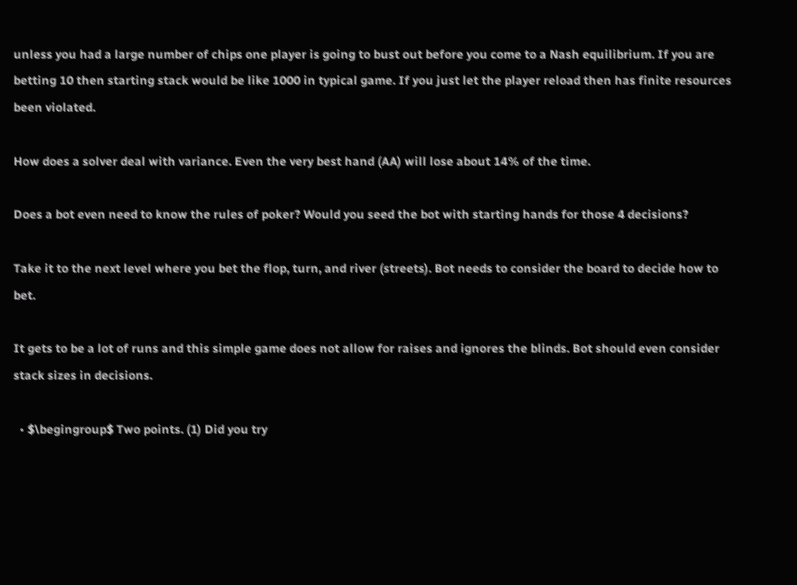unless you had a large number of chips one player is going to bust out before you come to a Nash equilibrium. If you are betting 10 then starting stack would be like 1000 in typical game. If you just let the player reload then has finite resources been violated.

How does a solver deal with variance. Even the very best hand (AA) will lose about 14% of the time.

Does a bot even need to know the rules of poker? Would you seed the bot with starting hands for those 4 decisions?

Take it to the next level where you bet the flop, turn, and river (streets). Bot needs to consider the board to decide how to bet.

It gets to be a lot of runs and this simple game does not allow for raises and ignores the blinds. Bot should even consider stack sizes in decisions.

  • $\begingroup$ Two points. (1) Did you try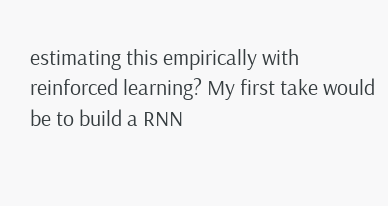estimating this empirically with reinforced learning? My first take would be to build a RNN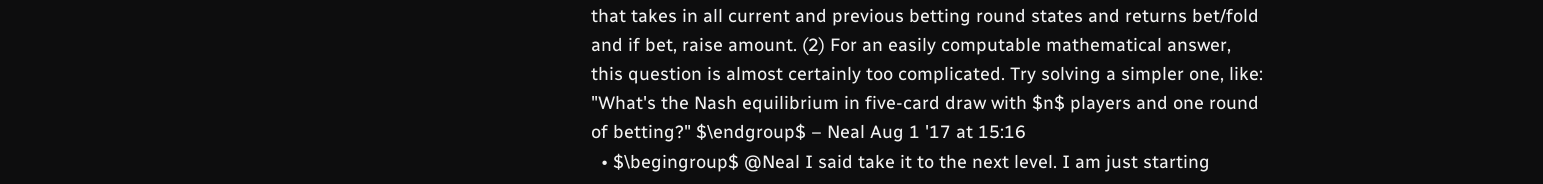that takes in all current and previous betting round states and returns bet/fold and if bet, raise amount. (2) For an easily computable mathematical answer, this question is almost certainly too complicated. Try solving a simpler one, like: "What's the Nash equilibrium in five-card draw with $n$ players and one round of betting?" $\endgroup$ – Neal Aug 1 '17 at 15:16
  • $\begingroup$ @Neal I said take it to the next level. I am just starting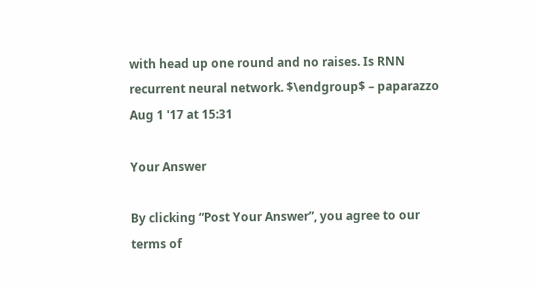with head up one round and no raises. Is RNN recurrent neural network. $\endgroup$ – paparazzo Aug 1 '17 at 15:31

Your Answer

By clicking “Post Your Answer”, you agree to our terms of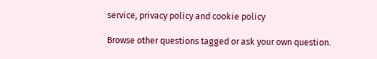service, privacy policy and cookie policy

Browse other questions tagged or ask your own question.